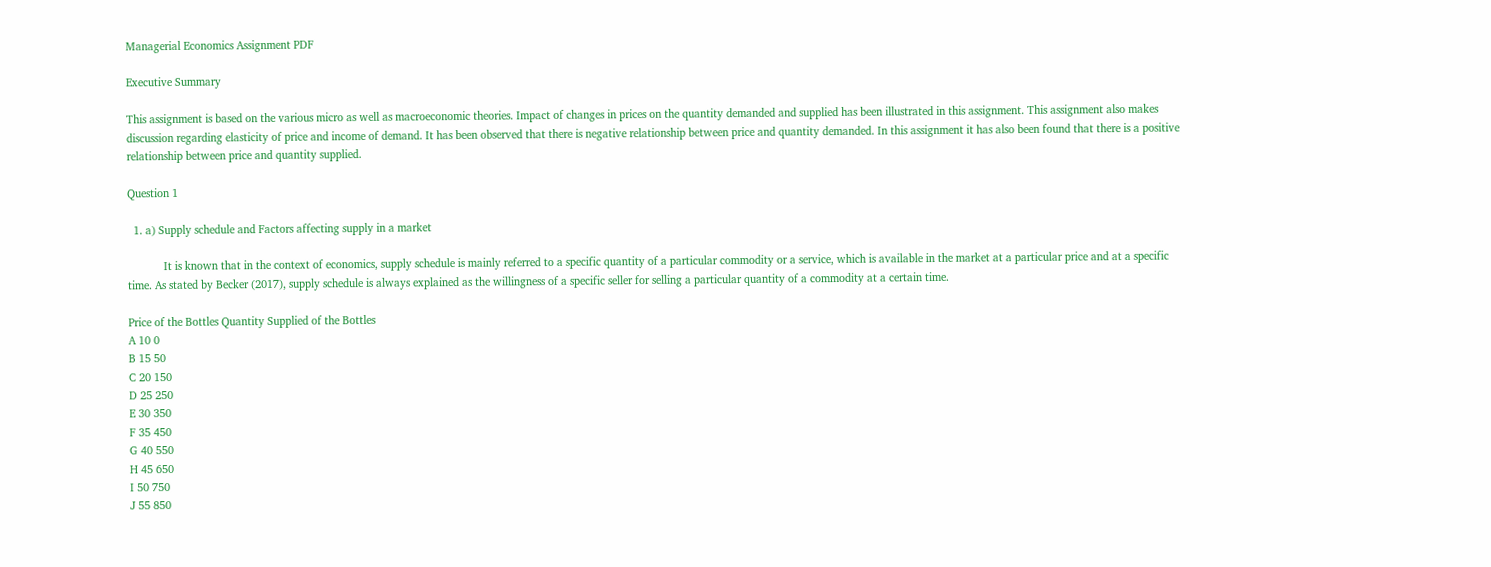Managerial Economics Assignment PDF

Executive Summary

This assignment is based on the various micro as well as macroeconomic theories. Impact of changes in prices on the quantity demanded and supplied has been illustrated in this assignment. This assignment also makes discussion regarding elasticity of price and income of demand. It has been observed that there is negative relationship between price and quantity demanded. In this assignment it has also been found that there is a positive relationship between price and quantity supplied.

Question 1

  1. a) Supply schedule and Factors affecting supply in a market

            It is known that in the context of economics, supply schedule is mainly referred to a specific quantity of a particular commodity or a service, which is available in the market at a particular price and at a specific time. As stated by Becker (2017), supply schedule is always explained as the willingness of a specific seller for selling a particular quantity of a commodity at a certain time.

Price of the Bottles Quantity Supplied of the Bottles
A 10 0
B 15 50
C 20 150
D 25 250
E 30 350
F 35 450
G 40 550
H 45 650
I 50 750
J 55 850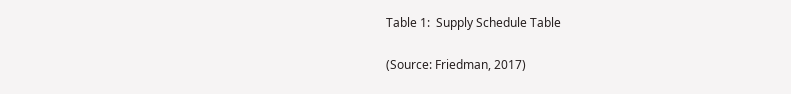Table 1:  Supply Schedule Table

(Source: Friedman, 2017)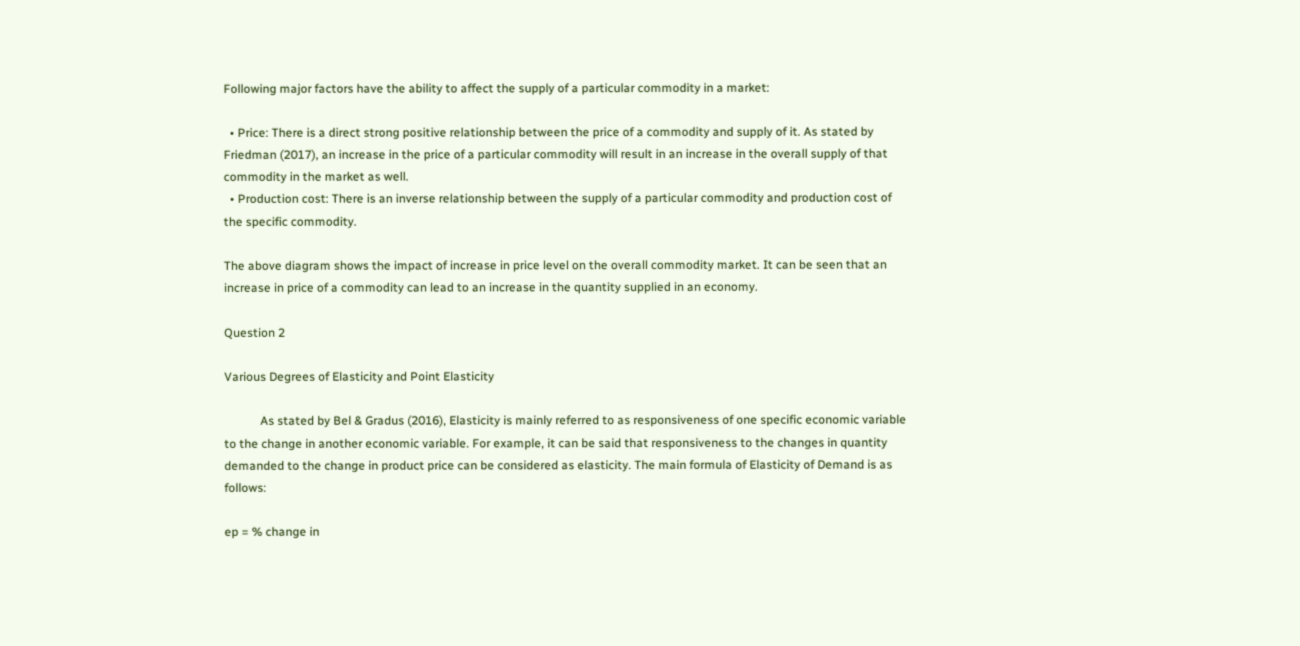Following major factors have the ability to affect the supply of a particular commodity in a market:

  • Price: There is a direct strong positive relationship between the price of a commodity and supply of it. As stated by Friedman (2017), an increase in the price of a particular commodity will result in an increase in the overall supply of that commodity in the market as well.
  • Production cost: There is an inverse relationship between the supply of a particular commodity and production cost of the specific commodity.

The above diagram shows the impact of increase in price level on the overall commodity market. It can be seen that an increase in price of a commodity can lead to an increase in the quantity supplied in an economy.

Question 2

Various Degrees of Elasticity and Point Elasticity

            As stated by Bel & Gradus (2016), Elasticity is mainly referred to as responsiveness of one specific economic variable to the change in another economic variable. For example, it can be said that responsiveness to the changes in quantity demanded to the change in product price can be considered as elasticity. The main formula of Elasticity of Demand is as follows:

ep = % change in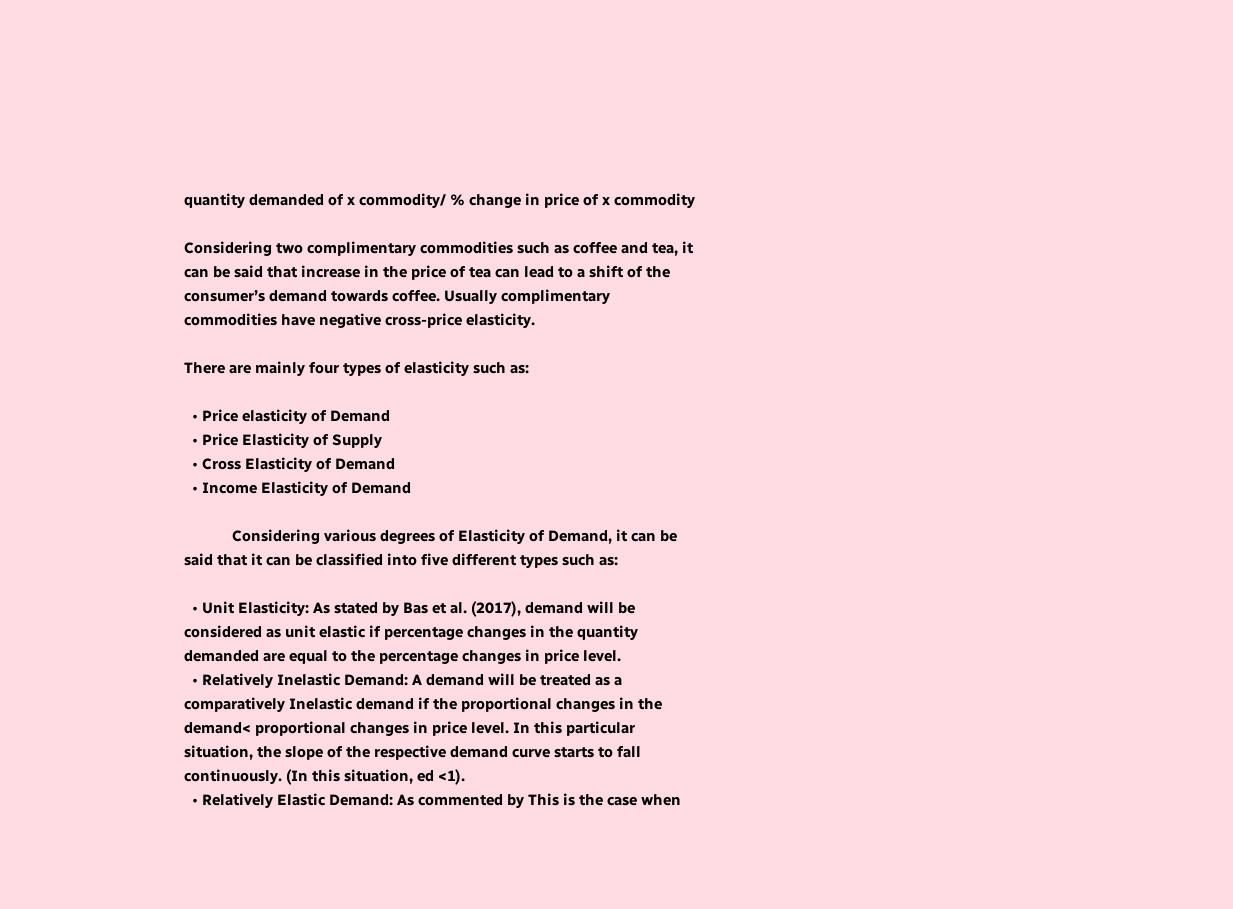quantity demanded of x commodity/ % change in price of x commodity

Considering two complimentary commodities such as coffee and tea, it can be said that increase in the price of tea can lead to a shift of the consumer’s demand towards coffee. Usually complimentary commodities have negative cross-price elasticity.

There are mainly four types of elasticity such as:

  • Price elasticity of Demand
  • Price Elasticity of Supply
  • Cross Elasticity of Demand
  • Income Elasticity of Demand

            Considering various degrees of Elasticity of Demand, it can be said that it can be classified into five different types such as:

  • Unit Elasticity: As stated by Bas et al. (2017), demand will be considered as unit elastic if percentage changes in the quantity demanded are equal to the percentage changes in price level.
  • Relatively Inelastic Demand: A demand will be treated as a comparatively Inelastic demand if the proportional changes in the demand< proportional changes in price level. In this particular situation, the slope of the respective demand curve starts to fall continuously. (In this situation, ed <1).
  • Relatively Elastic Demand: As commented by This is the case when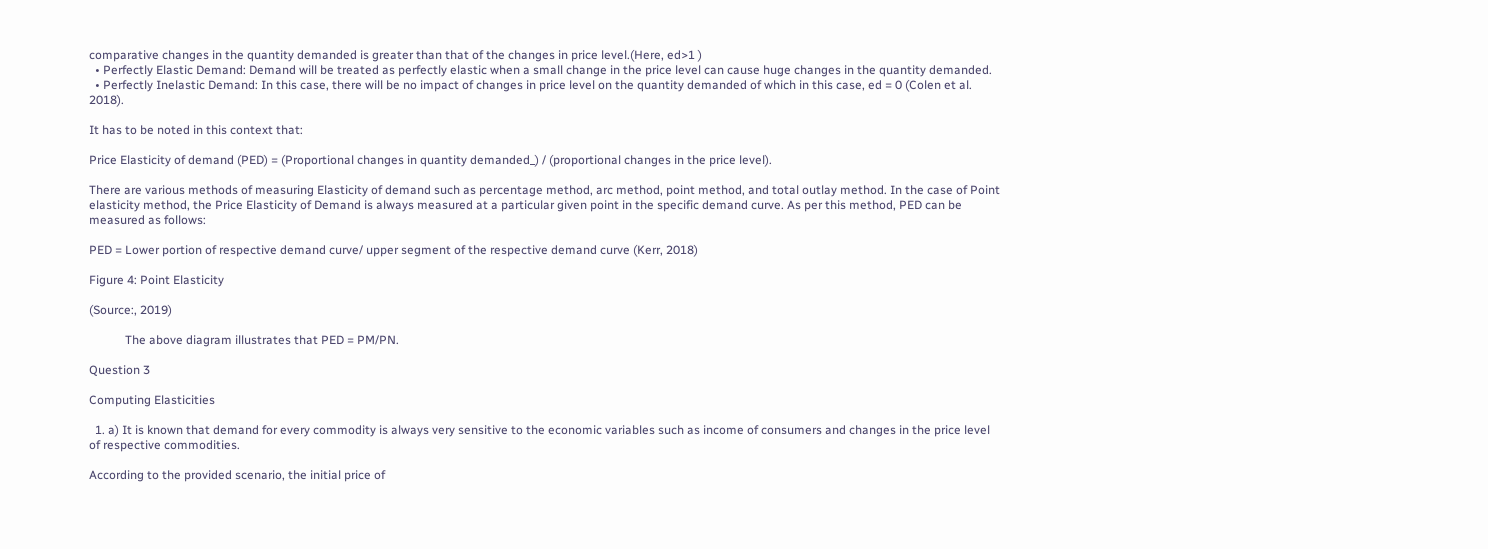comparative changes in the quantity demanded is greater than that of the changes in price level.(Here, ed>1 )
  • Perfectly Elastic Demand: Demand will be treated as perfectly elastic when a small change in the price level can cause huge changes in the quantity demanded.
  • Perfectly Inelastic Demand: In this case, there will be no impact of changes in price level on the quantity demanded of which in this case, ed = 0 (Colen et al. 2018).

It has to be noted in this context that:

Price Elasticity of demand (PED) = (Proportional changes in quantity demanded_) / (proportional changes in the price level).

There are various methods of measuring Elasticity of demand such as percentage method, arc method, point method, and total outlay method. In the case of Point elasticity method, the Price Elasticity of Demand is always measured at a particular given point in the specific demand curve. As per this method, PED can be measured as follows:

PED = Lower portion of respective demand curve/ upper segment of the respective demand curve (Kerr, 2018)

Figure 4: Point Elasticity

(Source:, 2019)

            The above diagram illustrates that PED = PM/PN.

Question 3

Computing Elasticities

  1. a) It is known that demand for every commodity is always very sensitive to the economic variables such as income of consumers and changes in the price level of respective commodities.

According to the provided scenario, the initial price of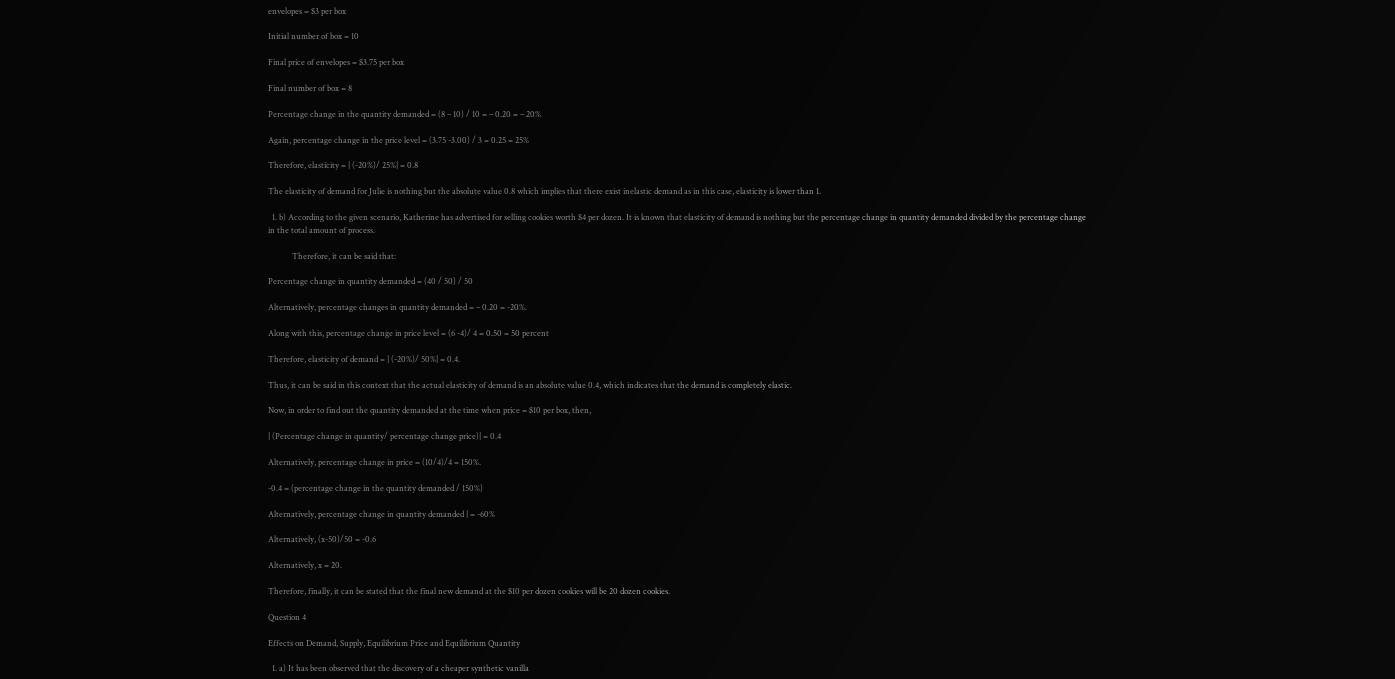envelopes = $3 per box

Initial number of box = 10

Final price of envelopes = $3.75 per box

Final number of box = 8

Percentage change in the quantity demanded = (8 – 10) / 10 = – 0.20 = – 20%

Again, percentage change in the price level = (3.75 -3.00) / 3 = 0.25 = 25%

Therefore, elasticity = | (-20%)/ 25%| = 0.8

The elasticity of demand for Julie is nothing but the absolute value 0.8 which implies that there exist inelastic demand as in this case, elasticity is lower than 1.

  1. b) According to the given scenario, Katherine has advertised for selling cookies worth $4 per dozen. It is known that elasticity of demand is nothing but the percentage change in quantity demanded divided by the percentage change in the total amount of process.

            Therefore, it can be said that:

Percentage change in quantity demanded = (40 / 50) / 50

Alternatively, percentage changes in quantity demanded = – 0.20 = -20%.

Along with this, percentage change in price level = (6 -4)/ 4 = 0.50 = 50 percent

Therefore, elasticity of demand = | (-20%)/ 50%| = 0.4.

Thus, it can be said in this context that the actual elasticity of demand is an absolute value 0.4, which indicates that the demand is completely elastic.

Now, in order to find out the quantity demanded at the time when price = $10 per box, then,

| (Percentage change in quantity/ percentage change price)| = 0.4

Alternatively, percentage change in price = (10/4)/4 = 150%.

-0.4 = (percentage change in the quantity demanded / 150%)

Alternatively, percentage change in quantity demanded | = -60%

Alternatively, (x-50)/50 = -0.6

Alternatively, x = 20.

Therefore, finally, it can be stated that the final new demand at the $10 per dozen cookies will be 20 dozen cookies.

Question 4

Effects on Demand, Supply, Equilibrium Price and Equilibrium Quantity

  1. a) It has been observed that the discovery of a cheaper synthetic vanilla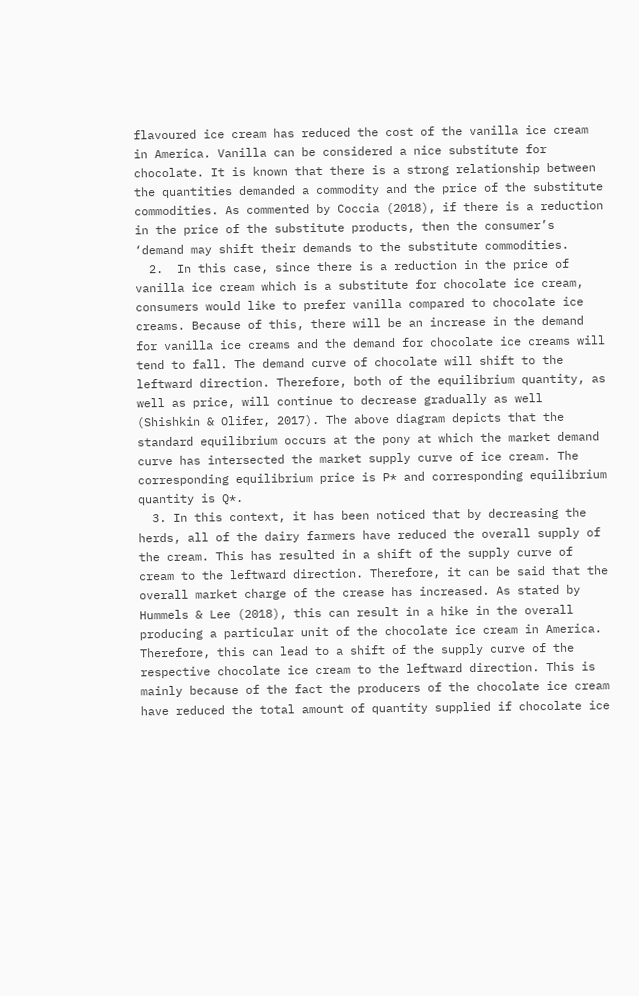flavoured ice cream has reduced the cost of the vanilla ice cream in America. Vanilla can be considered a nice substitute for chocolate. It is known that there is a strong relationship between the quantities demanded a commodity and the price of the substitute commodities. As commented by Coccia (2018), if there is a reduction in the price of the substitute products, then the consumer’s ‘demand may shift their demands to the substitute commodities.
  2.  In this case, since there is a reduction in the price of vanilla ice cream which is a substitute for chocolate ice cream, consumers would like to prefer vanilla compared to chocolate ice creams. Because of this, there will be an increase in the demand for vanilla ice creams and the demand for chocolate ice creams will tend to fall. The demand curve of chocolate will shift to the leftward direction. Therefore, both of the equilibrium quantity, as well as price, will continue to decrease gradually as well (Shishkin & Olifer, 2017). The above diagram depicts that the standard equilibrium occurs at the pony at which the market demand curve has intersected the market supply curve of ice cream. The corresponding equilibrium price is P* and corresponding equilibrium quantity is Q*.
  3. In this context, it has been noticed that by decreasing the herds, all of the dairy farmers have reduced the overall supply of the cream. This has resulted in a shift of the supply curve of cream to the leftward direction. Therefore, it can be said that the overall market charge of the crease has increased. As stated by Hummels & Lee (2018), this can result in a hike in the overall producing a particular unit of the chocolate ice cream in America. Therefore, this can lead to a shift of the supply curve of the respective chocolate ice cream to the leftward direction. This is mainly because of the fact the producers of the chocolate ice cream have reduced the total amount of quantity supplied if chocolate ice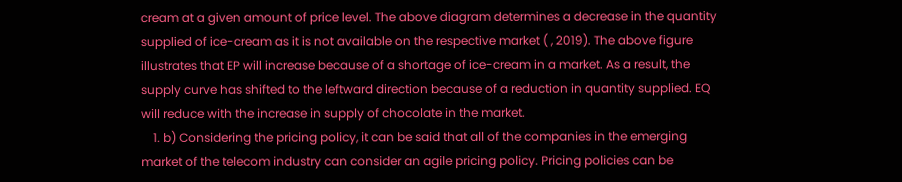cream at a given amount of price level. The above diagram determines a decrease in the quantity supplied of ice-cream as it is not available on the respective market ( , 2019). The above figure illustrates that EP will increase because of a shortage of ice-cream in a market. As a result, the supply curve has shifted to the leftward direction because of a reduction in quantity supplied. EQ will reduce with the increase in supply of chocolate in the market.
    1. b) Considering the pricing policy, it can be said that all of the companies in the emerging market of the telecom industry can consider an agile pricing policy. Pricing policies can be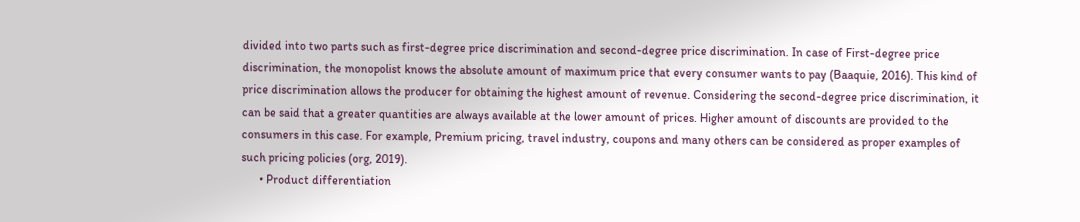divided into two parts such as first-degree price discrimination and second-degree price discrimination. In case of First-degree price discrimination, the monopolist knows the absolute amount of maximum price that every consumer wants to pay (Baaquie, 2016). This kind of price discrimination allows the producer for obtaining the highest amount of revenue. Considering the second-degree price discrimination, it can be said that a greater quantities are always available at the lower amount of prices. Higher amount of discounts are provided to the consumers in this case. For example, Premium pricing, travel industry, coupons and many others can be considered as proper examples of such pricing policies (org, 2019).
      • Product differentiation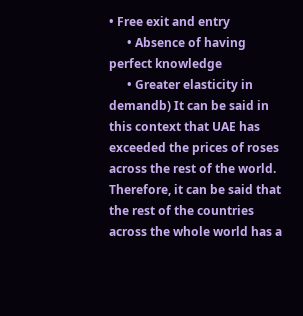• Free exit and entry
      • Absence of having perfect knowledge
      • Greater elasticity in demandb) It can be said in this context that UAE has exceeded the prices of roses across the rest of the world. Therefore, it can be said that the rest of the countries across the whole world has a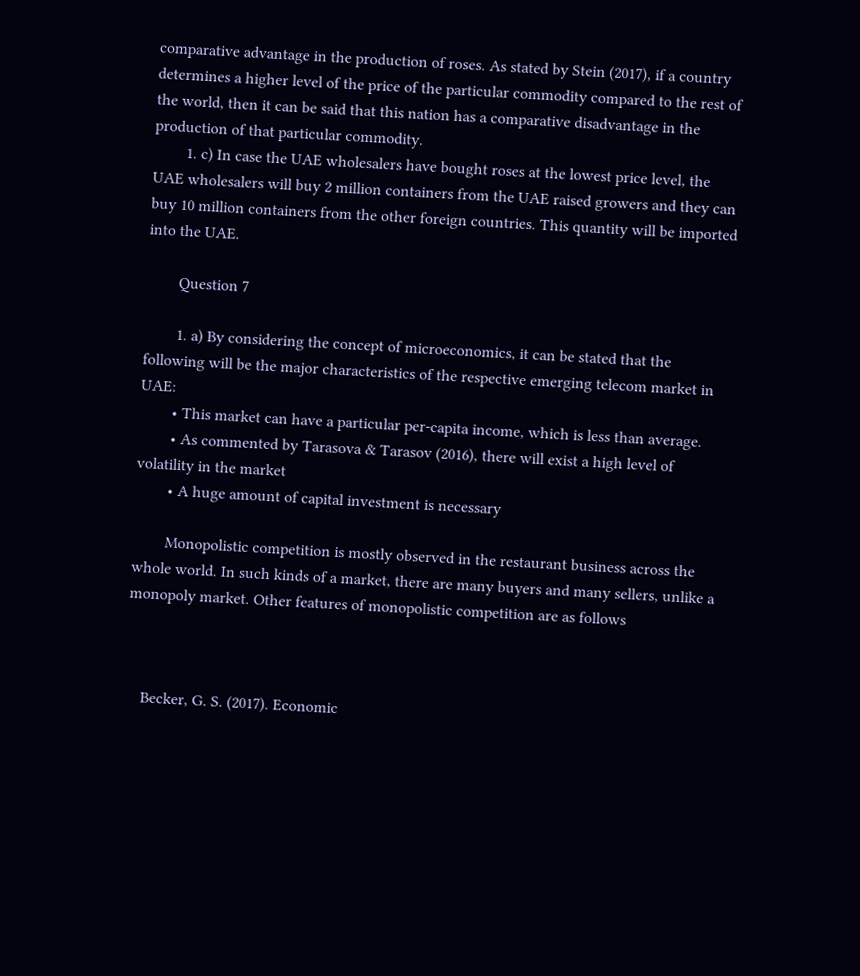comparative advantage in the production of roses. As stated by Stein (2017), if a country determines a higher level of the price of the particular commodity compared to the rest of the world, then it can be said that this nation has a comparative disadvantage in the production of that particular commodity.
        1. c) In case the UAE wholesalers have bought roses at the lowest price level, the UAE wholesalers will buy 2 million containers from the UAE raised growers and they can buy 10 million containers from the other foreign countries. This quantity will be imported into the UAE.

        Question 7

        1. a) By considering the concept of microeconomics, it can be stated that the following will be the major characteristics of the respective emerging telecom market in UAE:
        • This market can have a particular per-capita income, which is less than average.
        • As commented by Tarasova & Tarasov (2016), there will exist a high level of volatility in the market
        • A huge amount of capital investment is necessary

        Monopolistic competition is mostly observed in the restaurant business across the whole world. In such kinds of a market, there are many buyers and many sellers, unlike a monopoly market. Other features of monopolistic competition are as follows



    Becker, G. S. (2017). Economic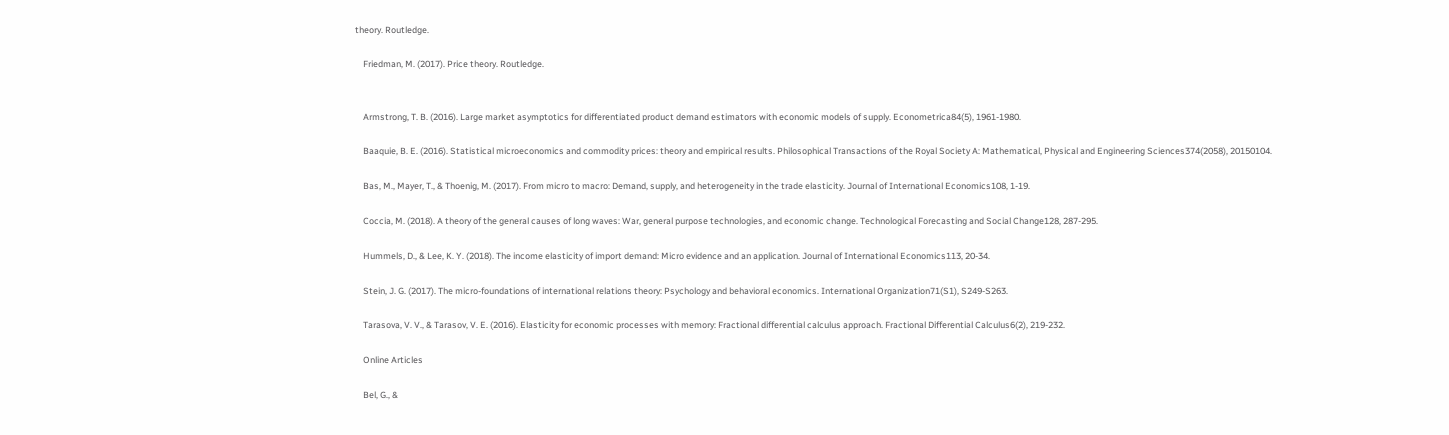theory. Routledge.

    Friedman, M. (2017). Price theory. Routledge.


    Armstrong, T. B. (2016). Large market asymptotics for differentiated product demand estimators with economic models of supply. Econometrica84(5), 1961-1980.

    Baaquie, B. E. (2016). Statistical microeconomics and commodity prices: theory and empirical results. Philosophical Transactions of the Royal Society A: Mathematical, Physical and Engineering Sciences374(2058), 20150104.

    Bas, M., Mayer, T., & Thoenig, M. (2017). From micro to macro: Demand, supply, and heterogeneity in the trade elasticity. Journal of International Economics108, 1-19.

    Coccia, M. (2018). A theory of the general causes of long waves: War, general purpose technologies, and economic change. Technological Forecasting and Social Change128, 287-295.

    Hummels, D., & Lee, K. Y. (2018). The income elasticity of import demand: Micro evidence and an application. Journal of International Economics113, 20-34.

    Stein, J. G. (2017). The micro-foundations of international relations theory: Psychology and behavioral economics. International Organization71(S1), S249-S263.

    Tarasova, V. V., & Tarasov, V. E. (2016). Elasticity for economic processes with memory: Fractional differential calculus approach. Fractional Differential Calculus6(2), 219-232.

    Online Articles

    Bel, G., &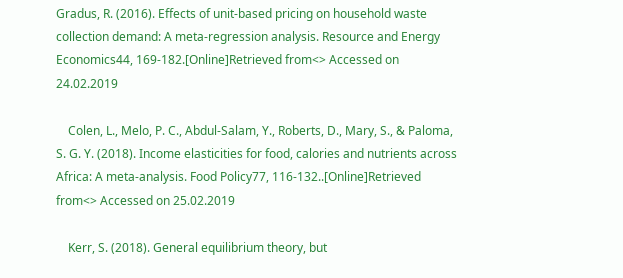Gradus, R. (2016). Effects of unit-based pricing on household waste collection demand: A meta-regression analysis. Resource and Energy Economics44, 169-182.[Online]Retrieved from<> Accessed on 24.02.2019

    Colen, L., Melo, P. C., Abdul-Salam, Y., Roberts, D., Mary, S., & Paloma, S. G. Y. (2018). Income elasticities for food, calories and nutrients across Africa: A meta-analysis. Food Policy77, 116-132..[Online]Retrieved from<> Accessed on 25.02.2019

    Kerr, S. (2018). General equilibrium theory, but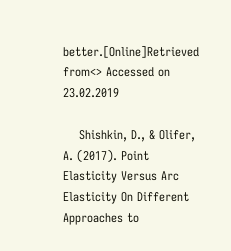better.[Online]Retrieved from<> Accessed on 23.02.2019

    Shishkin, D., & Olifer, A. (2017). Point Elasticity Versus Arc Elasticity On Different Approaches to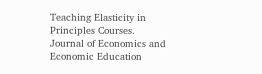Teaching Elasticity in Principles Courses. Journal of Economics and Economic Education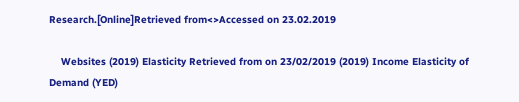Research.[Online]Retrieved from<>Accessed on 23.02.2019

    Websites (2019) Elasticity Retrieved from on 23/02/2019 (2019) Income Elasticity of Demand (YED)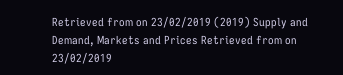Retrieved from on 23/02/2019 (2019) Supply and Demand, Markets and Prices Retrieved from on 23/02/2019